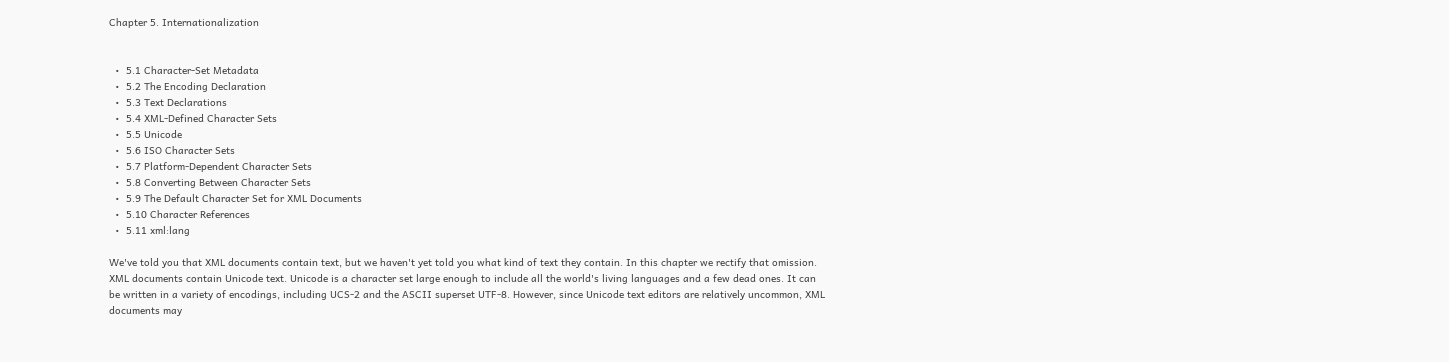Chapter 5. Internationalization


  •  5.1 Character-Set Metadata
  •  5.2 The Encoding Declaration
  •  5.3 Text Declarations
  •  5.4 XML-Defined Character Sets
  •  5.5 Unicode
  •  5.6 ISO Character Sets
  •  5.7 Platform-Dependent Character Sets
  •  5.8 Converting Between Character Sets
  •  5.9 The Default Character Set for XML Documents
  •  5.10 Character References
  •  5.11 xml:lang

We've told you that XML documents contain text, but we haven't yet told you what kind of text they contain. In this chapter we rectify that omission. XML documents contain Unicode text. Unicode is a character set large enough to include all the world's living languages and a few dead ones. It can be written in a variety of encodings, including UCS-2 and the ASCII superset UTF-8. However, since Unicode text editors are relatively uncommon, XML documents may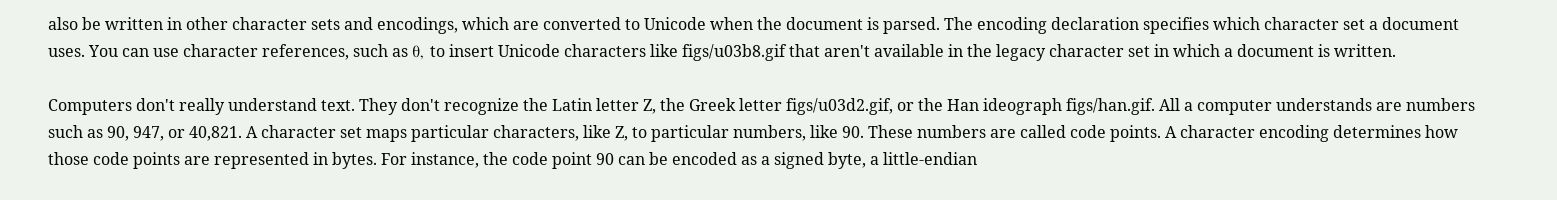also be written in other character sets and encodings, which are converted to Unicode when the document is parsed. The encoding declaration specifies which character set a document uses. You can use character references, such as θ, to insert Unicode characters like figs/u03b8.gif that aren't available in the legacy character set in which a document is written.

Computers don't really understand text. They don't recognize the Latin letter Z, the Greek letter figs/u03d2.gif, or the Han ideograph figs/han.gif. All a computer understands are numbers such as 90, 947, or 40,821. A character set maps particular characters, like Z, to particular numbers, like 90. These numbers are called code points. A character encoding determines how those code points are represented in bytes. For instance, the code point 90 can be encoded as a signed byte, a little-endian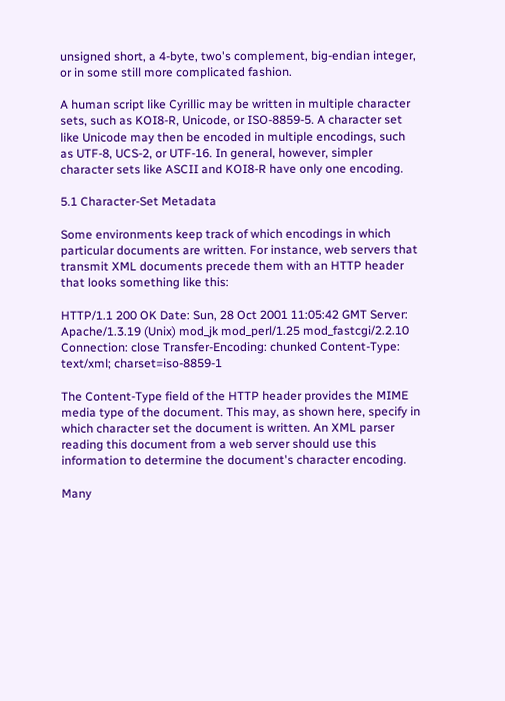unsigned short, a 4-byte, two's complement, big-endian integer, or in some still more complicated fashion.

A human script like Cyrillic may be written in multiple character sets, such as KOI8-R, Unicode, or ISO-8859-5. A character set like Unicode may then be encoded in multiple encodings, such as UTF-8, UCS-2, or UTF-16. In general, however, simpler character sets like ASCII and KOI8-R have only one encoding.

5.1 Character-Set Metadata

Some environments keep track of which encodings in which particular documents are written. For instance, web servers that transmit XML documents precede them with an HTTP header that looks something like this:

HTTP/1.1 200 OK Date: Sun, 28 Oct 2001 11:05:42 GMT Server: Apache/1.3.19 (Unix) mod_jk mod_perl/1.25 mod_fastcgi/2.2.10 Connection: close Transfer-Encoding: chunked Content-Type: text/xml; charset=iso-8859-1

The Content-Type field of the HTTP header provides the MIME media type of the document. This may, as shown here, specify in which character set the document is written. An XML parser reading this document from a web server should use this information to determine the document's character encoding.

Many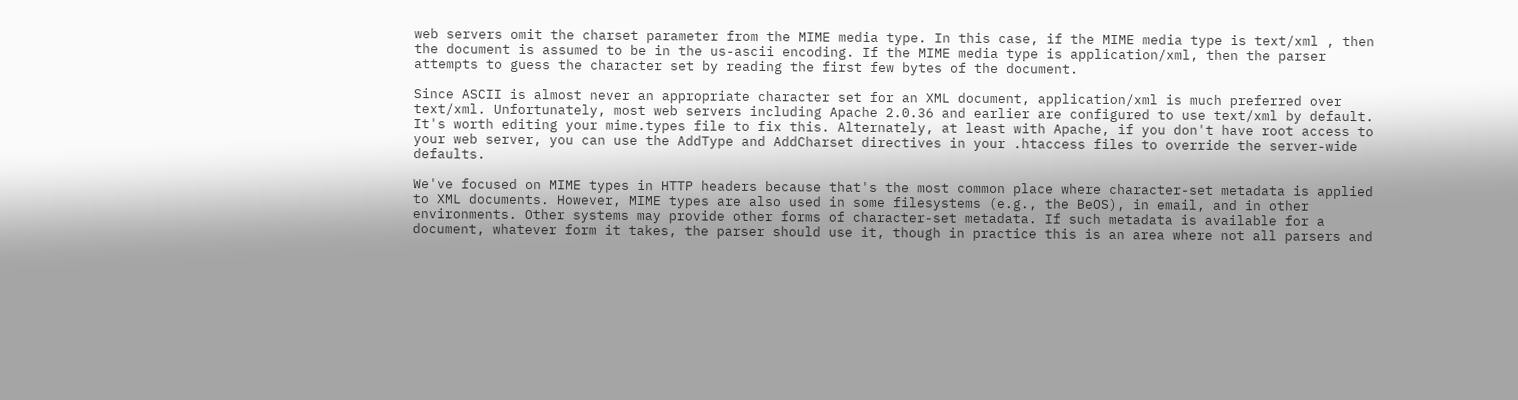web servers omit the charset parameter from the MIME media type. In this case, if the MIME media type is text/xml , then the document is assumed to be in the us-ascii encoding. If the MIME media type is application/xml, then the parser attempts to guess the character set by reading the first few bytes of the document.

Since ASCII is almost never an appropriate character set for an XML document, application/xml is much preferred over text/xml. Unfortunately, most web servers including Apache 2.0.36 and earlier are configured to use text/xml by default. It's worth editing your mime.types file to fix this. Alternately, at least with Apache, if you don't have root access to your web server, you can use the AddType and AddCharset directives in your .htaccess files to override the server-wide defaults.

We've focused on MIME types in HTTP headers because that's the most common place where character-set metadata is applied to XML documents. However, MIME types are also used in some filesystems (e.g., the BeOS), in email, and in other environments. Other systems may provide other forms of character-set metadata. If such metadata is available for a document, whatever form it takes, the parser should use it, though in practice this is an area where not all parsers and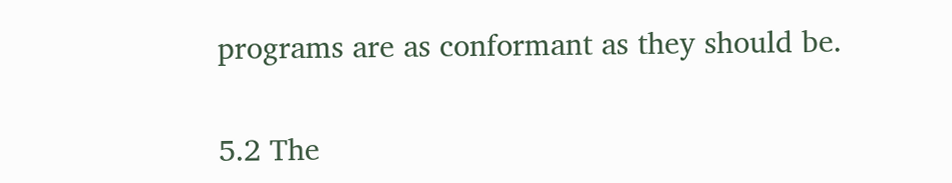programs are as conformant as they should be.

5.2 The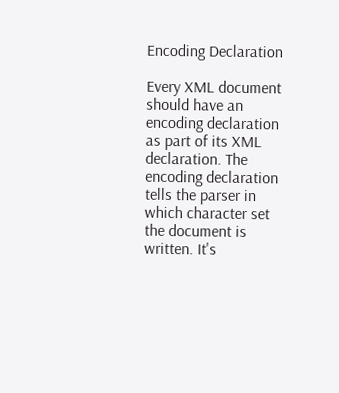Encoding Declaration

Every XML document should have an encoding declaration as part of its XML declaration. The encoding declaration tells the parser in which character set the document is written. It's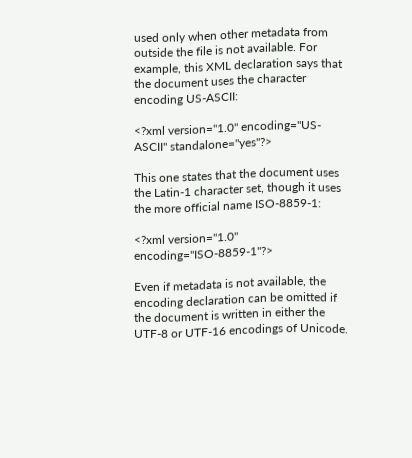used only when other metadata from outside the file is not available. For example, this XML declaration says that the document uses the character encoding US-ASCII:

<?xml version="1.0" encoding="US-ASCII" standalone="yes"?>

This one states that the document uses the Latin-1 character set, though it uses the more official name ISO-8859-1:

<?xml version="1.0" encoding="ISO-8859-1"?>

Even if metadata is not available, the encoding declaration can be omitted if the document is written in either the UTF-8 or UTF-16 encodings of Unicode.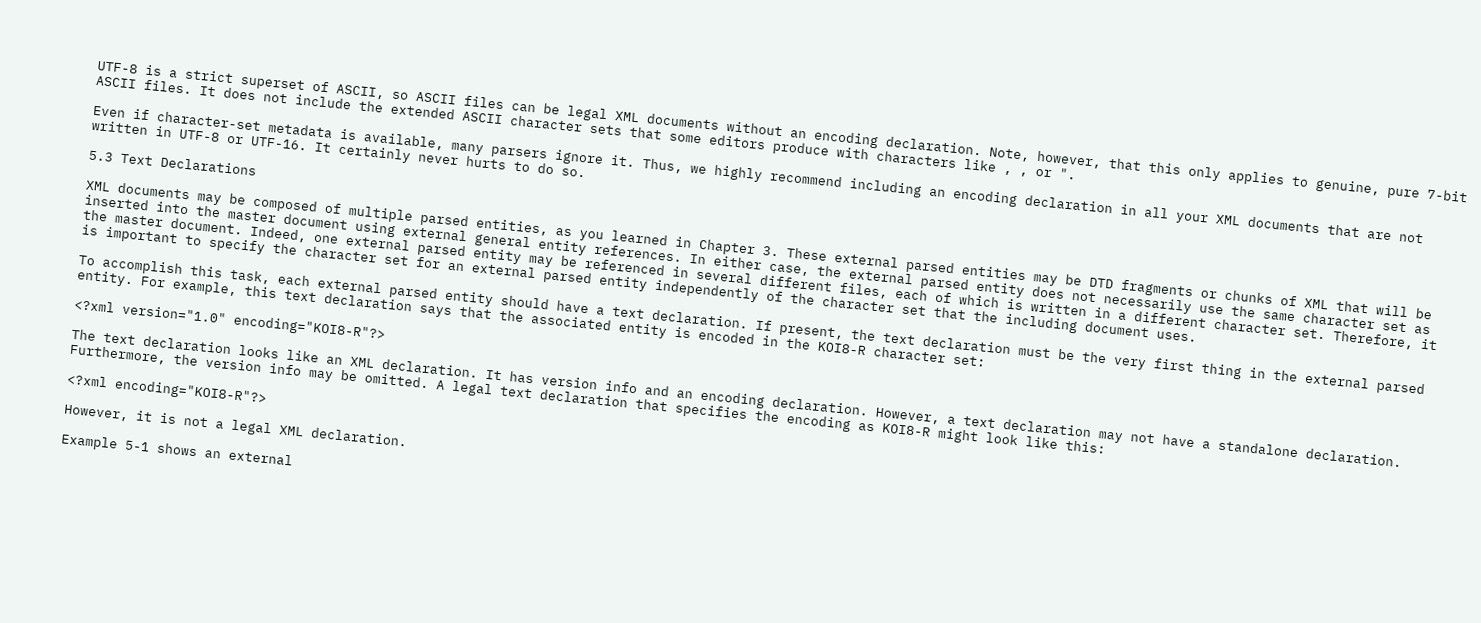UTF-8 is a strict superset of ASCII, so ASCII files can be legal XML documents without an encoding declaration. Note, however, that this only applies to genuine, pure 7-bit ASCII files. It does not include the extended ASCII character sets that some editors produce with characters like , , or ".

Even if character-set metadata is available, many parsers ignore it. Thus, we highly recommend including an encoding declaration in all your XML documents that are not written in UTF-8 or UTF-16. It certainly never hurts to do so.

5.3 Text Declarations

XML documents may be composed of multiple parsed entities, as you learned in Chapter 3. These external parsed entities may be DTD fragments or chunks of XML that will be inserted into the master document using external general entity references. In either case, the external parsed entity does not necessarily use the same character set as the master document. Indeed, one external parsed entity may be referenced in several different files, each of which is written in a different character set. Therefore, it is important to specify the character set for an external parsed entity independently of the character set that the including document uses.

To accomplish this task, each external parsed entity should have a text declaration. If present, the text declaration must be the very first thing in the external parsed entity. For example, this text declaration says that the associated entity is encoded in the KOI8-R character set:

<?xml version="1.0" encoding="KOI8-R"?>

The text declaration looks like an XML declaration. It has version info and an encoding declaration. However, a text declaration may not have a standalone declaration. Furthermore, the version info may be omitted. A legal text declaration that specifies the encoding as KOI8-R might look like this:

<?xml encoding="KOI8-R"?>

However, it is not a legal XML declaration.

Example 5-1 shows an external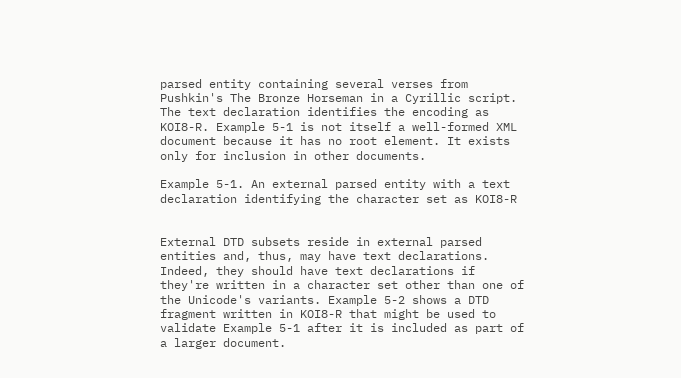parsed entity containing several verses from Pushkin's The Bronze Horseman in a Cyrillic script. The text declaration identifies the encoding as KOI8-R. Example 5-1 is not itself a well-formed XML document because it has no root element. It exists only for inclusion in other documents.

Example 5-1. An external parsed entity with a text declaration identifying the character set as KOI8-R


External DTD subsets reside in external parsed entities and, thus, may have text declarations. Indeed, they should have text declarations if they're written in a character set other than one of the Unicode's variants. Example 5-2 shows a DTD fragment written in KOI8-R that might be used to validate Example 5-1 after it is included as part of a larger document.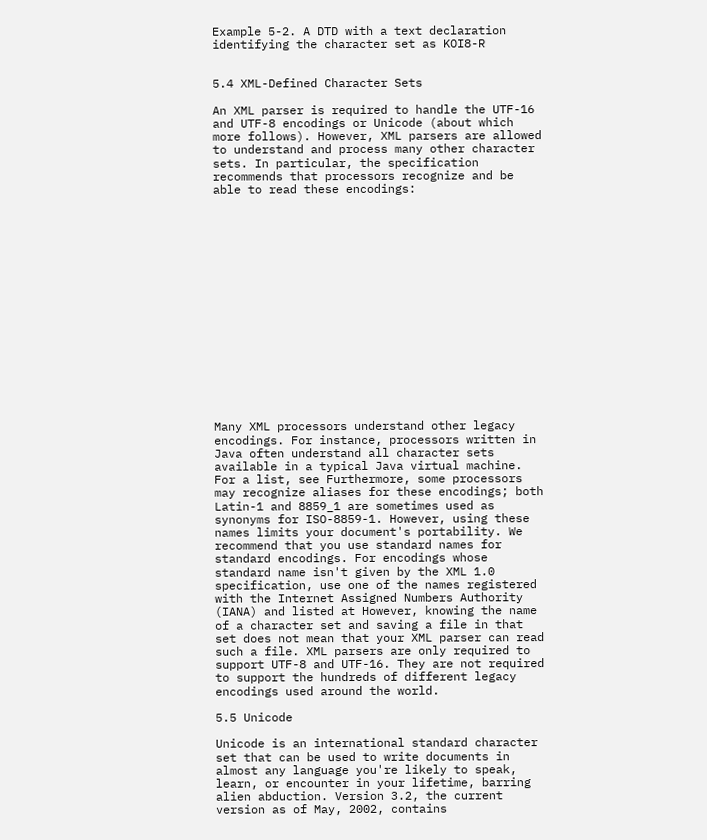Example 5-2. A DTD with a text declaration identifying the character set as KOI8-R


5.4 XML-Defined Character Sets

An XML parser is required to handle the UTF-16 and UTF-8 encodings or Unicode (about which more follows). However, XML parsers are allowed to understand and process many other character sets. In particular, the specification recommends that processors recognize and be able to read these encodings:

















Many XML processors understand other legacy encodings. For instance, processors written in Java often understand all character sets available in a typical Java virtual machine. For a list, see Furthermore, some processors may recognize aliases for these encodings; both Latin-1 and 8859_1 are sometimes used as synonyms for ISO-8859-1. However, using these names limits your document's portability. We recommend that you use standard names for standard encodings. For encodings whose standard name isn't given by the XML 1.0 specification, use one of the names registered with the Internet Assigned Numbers Authority (IANA) and listed at However, knowing the name of a character set and saving a file in that set does not mean that your XML parser can read such a file. XML parsers are only required to support UTF-8 and UTF-16. They are not required to support the hundreds of different legacy encodings used around the world.

5.5 Unicode

Unicode is an international standard character set that can be used to write documents in almost any language you're likely to speak, learn, or encounter in your lifetime, barring alien abduction. Version 3.2, the current version as of May, 2002, contains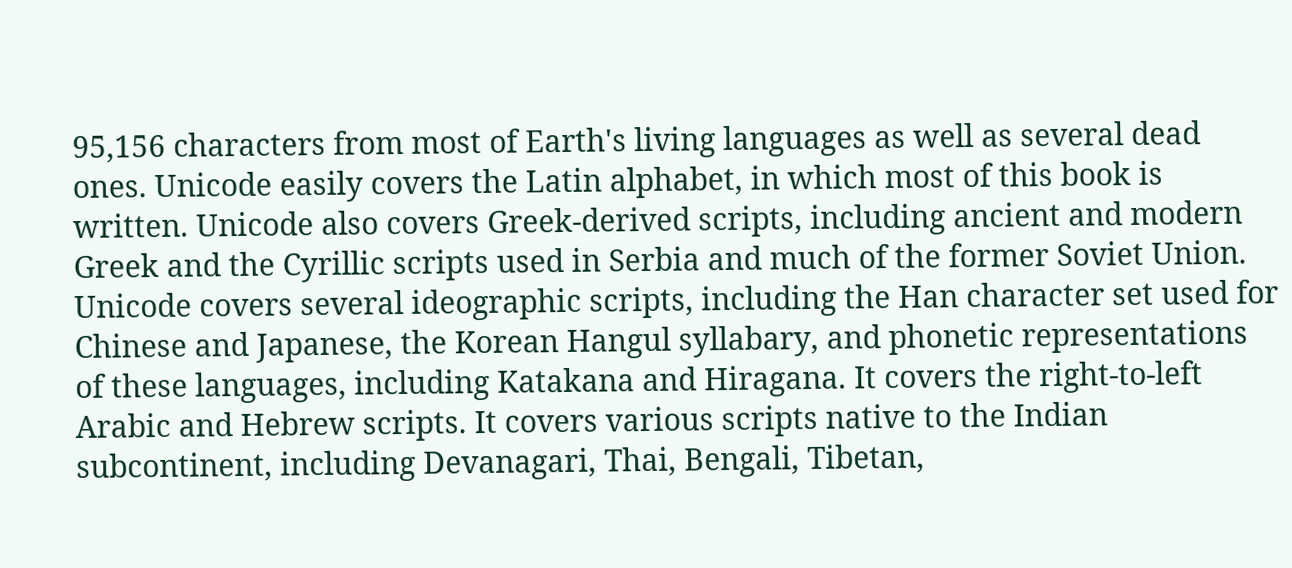95,156 characters from most of Earth's living languages as well as several dead ones. Unicode easily covers the Latin alphabet, in which most of this book is written. Unicode also covers Greek-derived scripts, including ancient and modern Greek and the Cyrillic scripts used in Serbia and much of the former Soviet Union. Unicode covers several ideographic scripts, including the Han character set used for Chinese and Japanese, the Korean Hangul syllabary, and phonetic representations of these languages, including Katakana and Hiragana. It covers the right-to-left Arabic and Hebrew scripts. It covers various scripts native to the Indian subcontinent, including Devanagari, Thai, Bengali, Tibetan,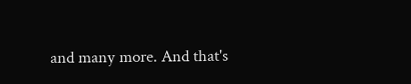and many more. And that's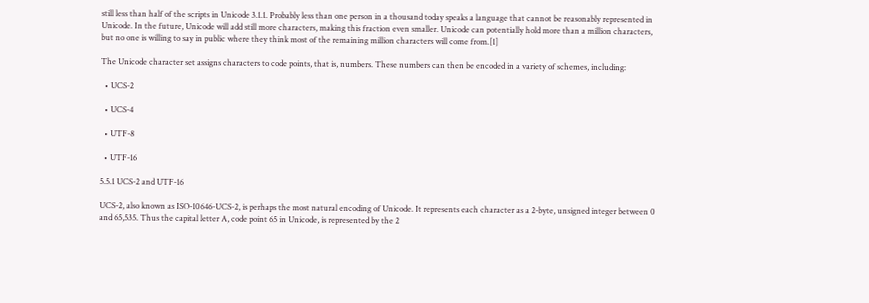still less than half of the scripts in Unicode 3.1.1. Probably less than one person in a thousand today speaks a language that cannot be reasonably represented in Unicode. In the future, Unicode will add still more characters, making this fraction even smaller. Unicode can potentially hold more than a million characters, but no one is willing to say in public where they think most of the remaining million characters will come from.[1]

The Unicode character set assigns characters to code points, that is, numbers. These numbers can then be encoded in a variety of schemes, including:

  • UCS-2

  • UCS-4

  • UTF-8

  • UTF-16

5.5.1 UCS-2 and UTF-16

UCS-2, also known as ISO-10646-UCS-2, is perhaps the most natural encoding of Unicode. It represents each character as a 2-byte, unsigned integer between 0 and 65,535. Thus the capital letter A, code point 65 in Unicode, is represented by the 2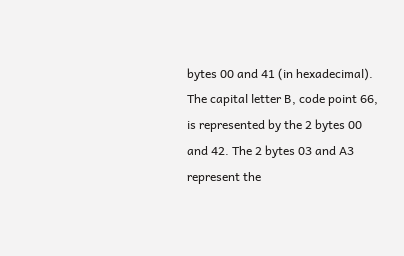bytes 00 and 41 (in hexadecimal). The capital letter B, code point 66, is represented by the 2 bytes 00 and 42. The 2 bytes 03 and A3 represent the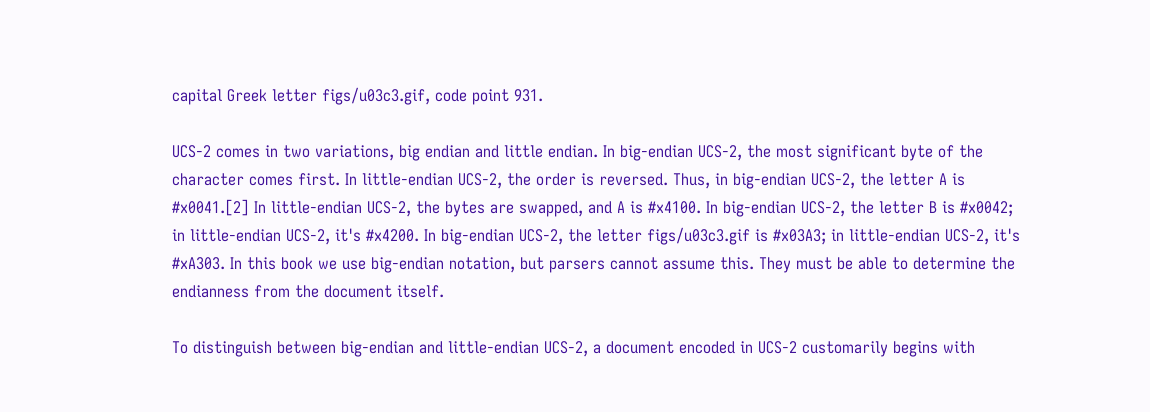capital Greek letter figs/u03c3.gif, code point 931.

UCS-2 comes in two variations, big endian and little endian. In big-endian UCS-2, the most significant byte of the character comes first. In little-endian UCS-2, the order is reversed. Thus, in big-endian UCS-2, the letter A is #x0041.[2] In little-endian UCS-2, the bytes are swapped, and A is #x4100. In big-endian UCS-2, the letter B is #x0042; in little-endian UCS-2, it's #x4200. In big-endian UCS-2, the letter figs/u03c3.gif is #x03A3; in little-endian UCS-2, it's #xA303. In this book we use big-endian notation, but parsers cannot assume this. They must be able to determine the endianness from the document itself.

To distinguish between big-endian and little-endian UCS-2, a document encoded in UCS-2 customarily begins with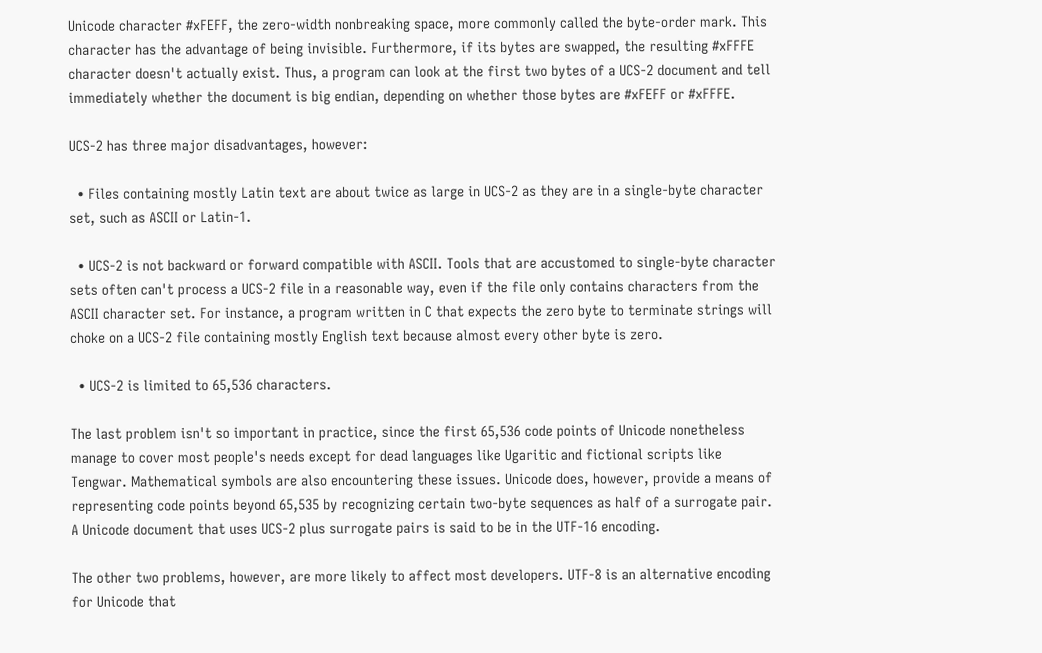Unicode character #xFEFF, the zero-width nonbreaking space, more commonly called the byte-order mark. This character has the advantage of being invisible. Furthermore, if its bytes are swapped, the resulting #xFFFE character doesn't actually exist. Thus, a program can look at the first two bytes of a UCS-2 document and tell immediately whether the document is big endian, depending on whether those bytes are #xFEFF or #xFFFE.

UCS-2 has three major disadvantages, however:

  • Files containing mostly Latin text are about twice as large in UCS-2 as they are in a single-byte character set, such as ASCII or Latin-1.

  • UCS-2 is not backward or forward compatible with ASCII. Tools that are accustomed to single-byte character sets often can't process a UCS-2 file in a reasonable way, even if the file only contains characters from the ASCII character set. For instance, a program written in C that expects the zero byte to terminate strings will choke on a UCS-2 file containing mostly English text because almost every other byte is zero.

  • UCS-2 is limited to 65,536 characters.

The last problem isn't so important in practice, since the first 65,536 code points of Unicode nonetheless manage to cover most people's needs except for dead languages like Ugaritic and fictional scripts like Tengwar. Mathematical symbols are also encountering these issues. Unicode does, however, provide a means of representing code points beyond 65,535 by recognizing certain two-byte sequences as half of a surrogate pair. A Unicode document that uses UCS-2 plus surrogate pairs is said to be in the UTF-16 encoding.

The other two problems, however, are more likely to affect most developers. UTF-8 is an alternative encoding for Unicode that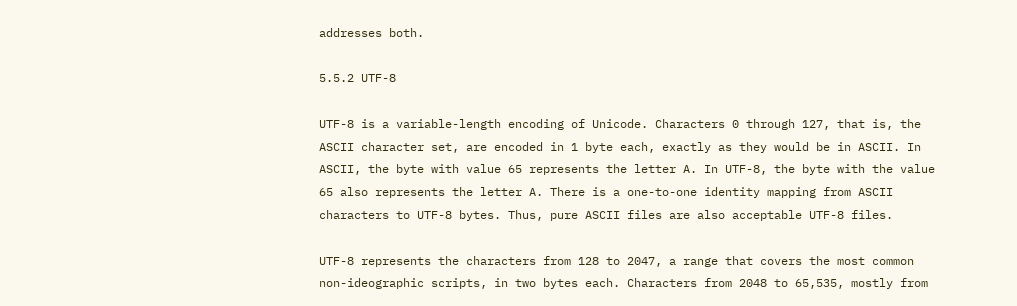addresses both.

5.5.2 UTF-8

UTF-8 is a variable-length encoding of Unicode. Characters 0 through 127, that is, the ASCII character set, are encoded in 1 byte each, exactly as they would be in ASCII. In ASCII, the byte with value 65 represents the letter A. In UTF-8, the byte with the value 65 also represents the letter A. There is a one-to-one identity mapping from ASCII characters to UTF-8 bytes. Thus, pure ASCII files are also acceptable UTF-8 files.

UTF-8 represents the characters from 128 to 2047, a range that covers the most common non-ideographic scripts, in two bytes each. Characters from 2048 to 65,535, mostly from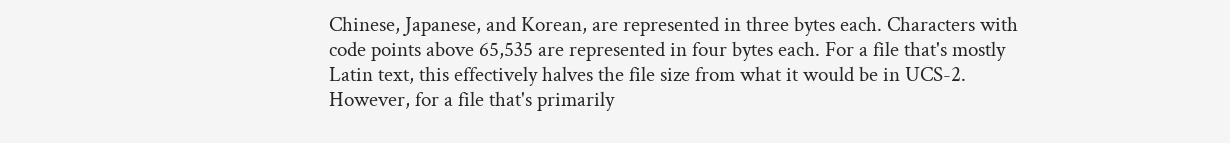Chinese, Japanese, and Korean, are represented in three bytes each. Characters with code points above 65,535 are represented in four bytes each. For a file that's mostly Latin text, this effectively halves the file size from what it would be in UCS-2. However, for a file that's primarily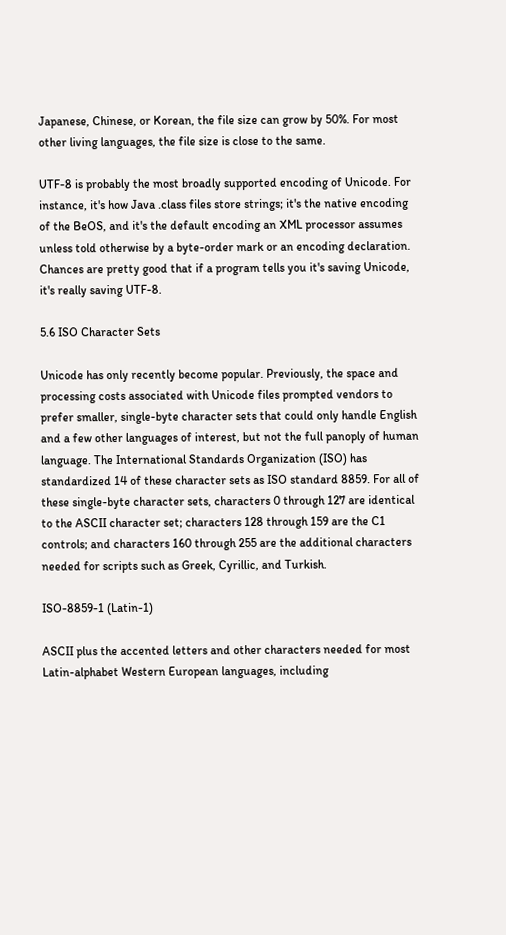Japanese, Chinese, or Korean, the file size can grow by 50%. For most other living languages, the file size is close to the same.

UTF-8 is probably the most broadly supported encoding of Unicode. For instance, it's how Java .class files store strings; it's the native encoding of the BeOS, and it's the default encoding an XML processor assumes unless told otherwise by a byte-order mark or an encoding declaration. Chances are pretty good that if a program tells you it's saving Unicode, it's really saving UTF-8.

5.6 ISO Character Sets

Unicode has only recently become popular. Previously, the space and processing costs associated with Unicode files prompted vendors to prefer smaller, single-byte character sets that could only handle English and a few other languages of interest, but not the full panoply of human language. The International Standards Organization (ISO) has standardized 14 of these character sets as ISO standard 8859. For all of these single-byte character sets, characters 0 through 127 are identical to the ASCII character set; characters 128 through 159 are the C1 controls; and characters 160 through 255 are the additional characters needed for scripts such as Greek, Cyrillic, and Turkish.

ISO-8859-1 (Latin-1)

ASCII plus the accented letters and other characters needed for most Latin-alphabet Western European languages, including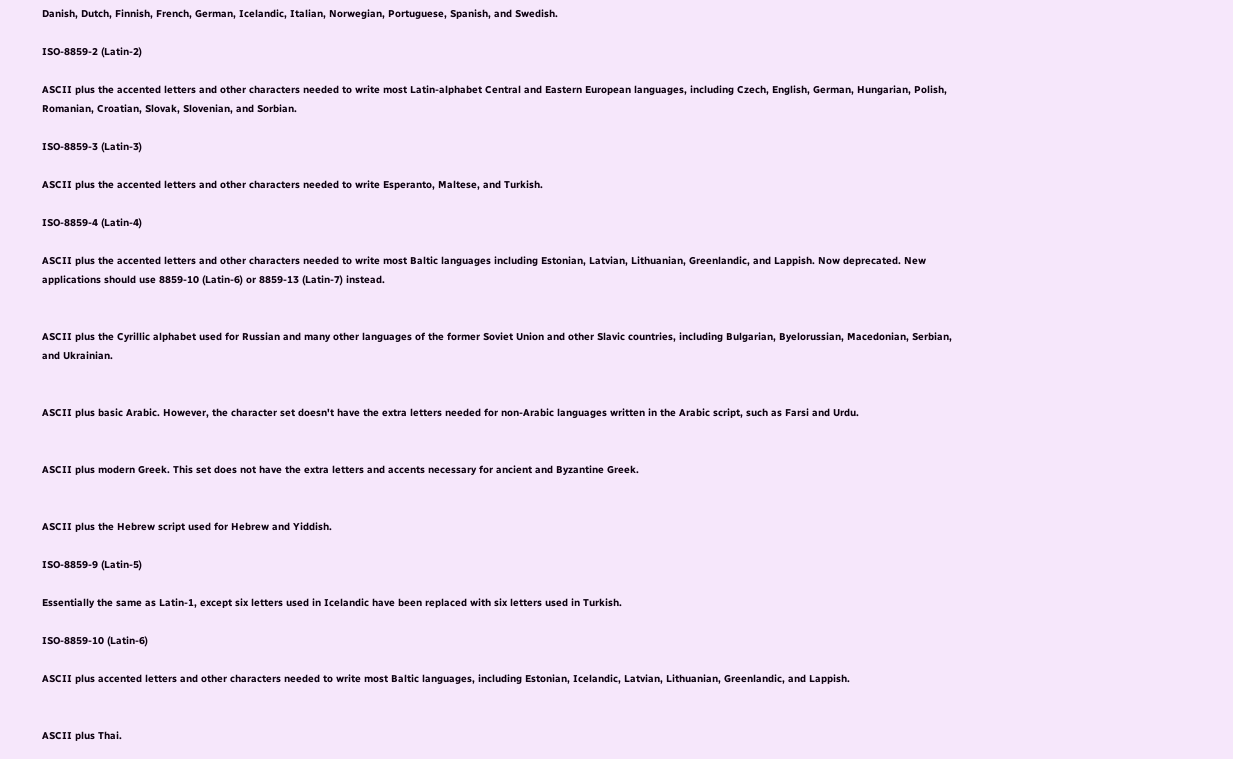Danish, Dutch, Finnish, French, German, Icelandic, Italian, Norwegian, Portuguese, Spanish, and Swedish.

ISO-8859-2 (Latin-2)

ASCII plus the accented letters and other characters needed to write most Latin-alphabet Central and Eastern European languages, including Czech, English, German, Hungarian, Polish, Romanian, Croatian, Slovak, Slovenian, and Sorbian.

ISO-8859-3 (Latin-3)

ASCII plus the accented letters and other characters needed to write Esperanto, Maltese, and Turkish.

ISO-8859-4 (Latin-4)

ASCII plus the accented letters and other characters needed to write most Baltic languages including Estonian, Latvian, Lithuanian, Greenlandic, and Lappish. Now deprecated. New applications should use 8859-10 (Latin-6) or 8859-13 (Latin-7) instead.


ASCII plus the Cyrillic alphabet used for Russian and many other languages of the former Soviet Union and other Slavic countries, including Bulgarian, Byelorussian, Macedonian, Serbian, and Ukrainian.


ASCII plus basic Arabic. However, the character set doesn't have the extra letters needed for non-Arabic languages written in the Arabic script, such as Farsi and Urdu.


ASCII plus modern Greek. This set does not have the extra letters and accents necessary for ancient and Byzantine Greek.


ASCII plus the Hebrew script used for Hebrew and Yiddish.

ISO-8859-9 (Latin-5)

Essentially the same as Latin-1, except six letters used in Icelandic have been replaced with six letters used in Turkish.

ISO-8859-10 (Latin-6)

ASCII plus accented letters and other characters needed to write most Baltic languages, including Estonian, Icelandic, Latvian, Lithuanian, Greenlandic, and Lappish.


ASCII plus Thai.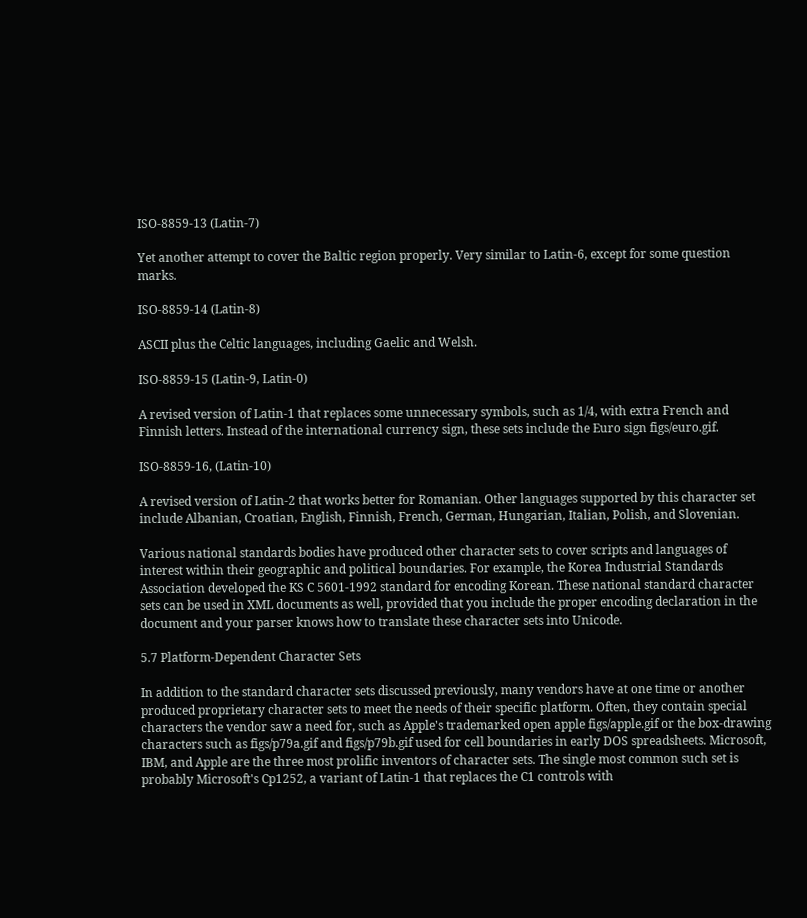ISO-8859-13 (Latin-7)

Yet another attempt to cover the Baltic region properly. Very similar to Latin-6, except for some question marks.

ISO-8859-14 (Latin-8)

ASCII plus the Celtic languages, including Gaelic and Welsh.

ISO-8859-15 (Latin-9, Latin-0)

A revised version of Latin-1 that replaces some unnecessary symbols, such as 1/4, with extra French and Finnish letters. Instead of the international currency sign, these sets include the Euro sign figs/euro.gif.

ISO-8859-16, (Latin-10)

A revised version of Latin-2 that works better for Romanian. Other languages supported by this character set include Albanian, Croatian, English, Finnish, French, German, Hungarian, Italian, Polish, and Slovenian.

Various national standards bodies have produced other character sets to cover scripts and languages of interest within their geographic and political boundaries. For example, the Korea Industrial Standards Association developed the KS C 5601-1992 standard for encoding Korean. These national standard character sets can be used in XML documents as well, provided that you include the proper encoding declaration in the document and your parser knows how to translate these character sets into Unicode.

5.7 Platform-Dependent Character Sets

In addition to the standard character sets discussed previously, many vendors have at one time or another produced proprietary character sets to meet the needs of their specific platform. Often, they contain special characters the vendor saw a need for, such as Apple's trademarked open apple figs/apple.gif or the box-drawing characters such as figs/p79a.gif and figs/p79b.gif used for cell boundaries in early DOS spreadsheets. Microsoft, IBM, and Apple are the three most prolific inventors of character sets. The single most common such set is probably Microsoft's Cp1252, a variant of Latin-1 that replaces the C1 controls with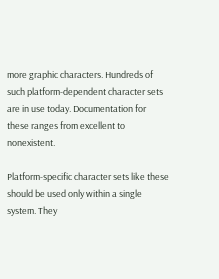more graphic characters. Hundreds of such platform-dependent character sets are in use today. Documentation for these ranges from excellent to nonexistent.

Platform-specific character sets like these should be used only within a single system. They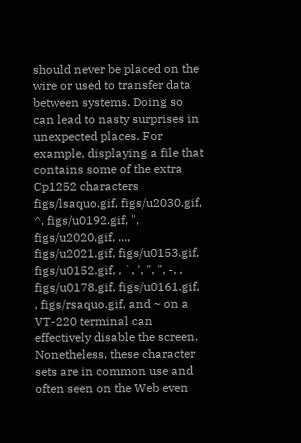should never be placed on the wire or used to transfer data between systems. Doing so can lead to nasty surprises in unexpected places. For example, displaying a file that contains some of the extra Cp1252 characters figs/lsaquo.gif, figs/u2030.gif, ^, figs/u0192.gif, ", figs/u2020.gif, ..., figs/u2021.gif, figs/u0153.gif, figs/u0152.gif, , `, ', ", ", -, , figs/u0178.gif, figs/u0161.gif, , figs/rsaquo.gif, and ~ on a VT-220 terminal can effectively disable the screen. Nonetheless, these character sets are in common use and often seen on the Web even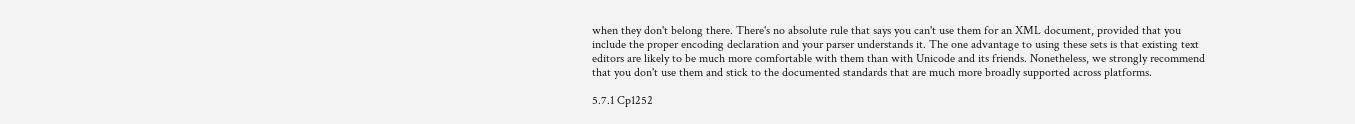when they don't belong there. There's no absolute rule that says you can't use them for an XML document, provided that you include the proper encoding declaration and your parser understands it. The one advantage to using these sets is that existing text editors are likely to be much more comfortable with them than with Unicode and its friends. Nonetheless, we strongly recommend that you don't use them and stick to the documented standards that are much more broadly supported across platforms.

5.7.1 Cp1252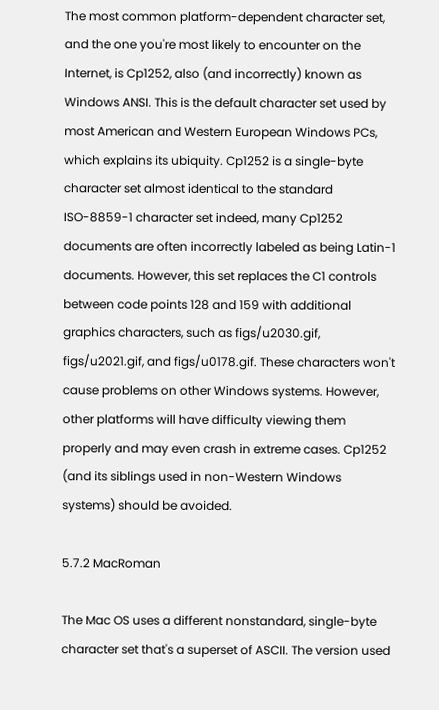The most common platform-dependent character set, and the one you're most likely to encounter on the Internet, is Cp1252, also (and incorrectly) known as Windows ANSI. This is the default character set used by most American and Western European Windows PCs, which explains its ubiquity. Cp1252 is a single-byte character set almost identical to the standard ISO-8859-1 character set indeed, many Cp1252 documents are often incorrectly labeled as being Latin-1 documents. However, this set replaces the C1 controls between code points 128 and 159 with additional graphics characters, such as figs/u2030.gif, figs/u2021.gif, and figs/u0178.gif. These characters won't cause problems on other Windows systems. However, other platforms will have difficulty viewing them properly and may even crash in extreme cases. Cp1252 (and its siblings used in non-Western Windows systems) should be avoided.

5.7.2 MacRoman

The Mac OS uses a different nonstandard, single-byte character set that's a superset of ASCII. The version used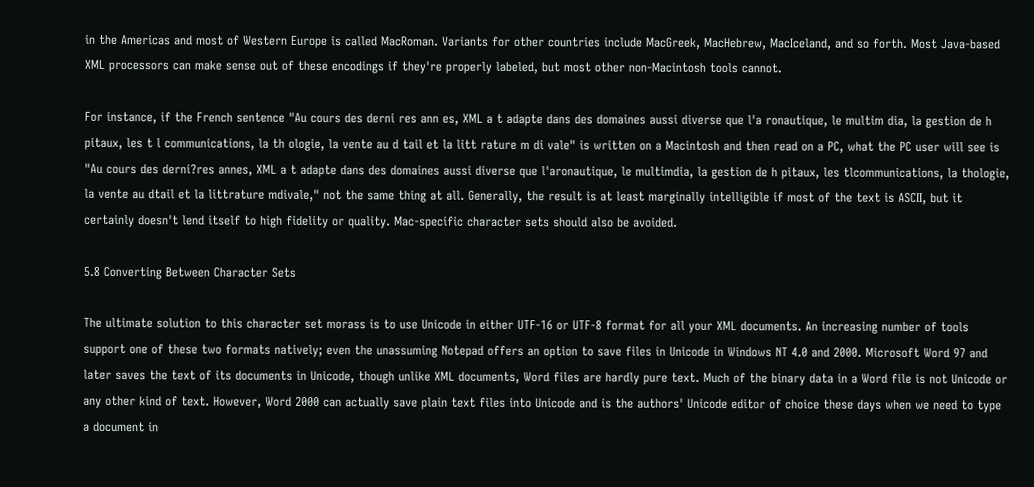in the Americas and most of Western Europe is called MacRoman. Variants for other countries include MacGreek, MacHebrew, MacIceland, and so forth. Most Java-based XML processors can make sense out of these encodings if they're properly labeled, but most other non-Macintosh tools cannot.

For instance, if the French sentence "Au cours des derni res ann es, XML a t adapte dans des domaines aussi diverse que l'a ronautique, le multim dia, la gestion de h pitaux, les t l communications, la th ologie, la vente au d tail et la litt rature m di vale" is written on a Macintosh and then read on a PC, what the PC user will see is "Au cours des derni?res annes, XML a t adapte dans des domaines aussi diverse que l'aronautique, le multimdia, la gestion de h pitaux, les tlcommunications, la thologie, la vente au dtail et la littrature mdivale," not the same thing at all. Generally, the result is at least marginally intelligible if most of the text is ASCII, but it certainly doesn't lend itself to high fidelity or quality. Mac-specific character sets should also be avoided.

5.8 Converting Between Character Sets

The ultimate solution to this character set morass is to use Unicode in either UTF-16 or UTF-8 format for all your XML documents. An increasing number of tools support one of these two formats natively; even the unassuming Notepad offers an option to save files in Unicode in Windows NT 4.0 and 2000. Microsoft Word 97 and later saves the text of its documents in Unicode, though unlike XML documents, Word files are hardly pure text. Much of the binary data in a Word file is not Unicode or any other kind of text. However, Word 2000 can actually save plain text files into Unicode and is the authors' Unicode editor of choice these days when we need to type a document in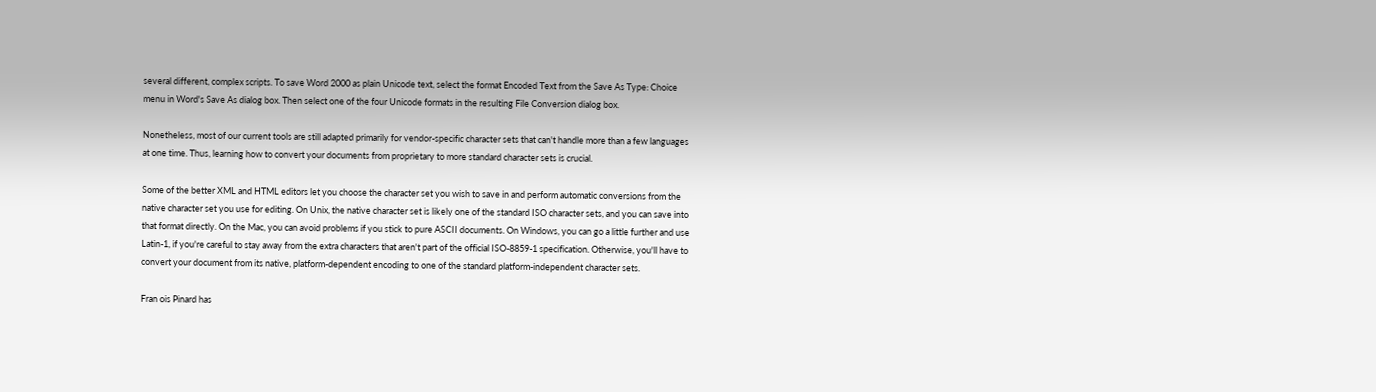several different, complex scripts. To save Word 2000 as plain Unicode text, select the format Encoded Text from the Save As Type: Choice menu in Word's Save As dialog box. Then select one of the four Unicode formats in the resulting File Conversion dialog box.

Nonetheless, most of our current tools are still adapted primarily for vendor-specific character sets that can't handle more than a few languages at one time. Thus, learning how to convert your documents from proprietary to more standard character sets is crucial.

Some of the better XML and HTML editors let you choose the character set you wish to save in and perform automatic conversions from the native character set you use for editing. On Unix, the native character set is likely one of the standard ISO character sets, and you can save into that format directly. On the Mac, you can avoid problems if you stick to pure ASCII documents. On Windows, you can go a little further and use Latin-1, if you're careful to stay away from the extra characters that aren't part of the official ISO-8859-1 specification. Otherwise, you'll have to convert your document from its native, platform-dependent encoding to one of the standard platform-independent character sets.

Fran ois Pinard has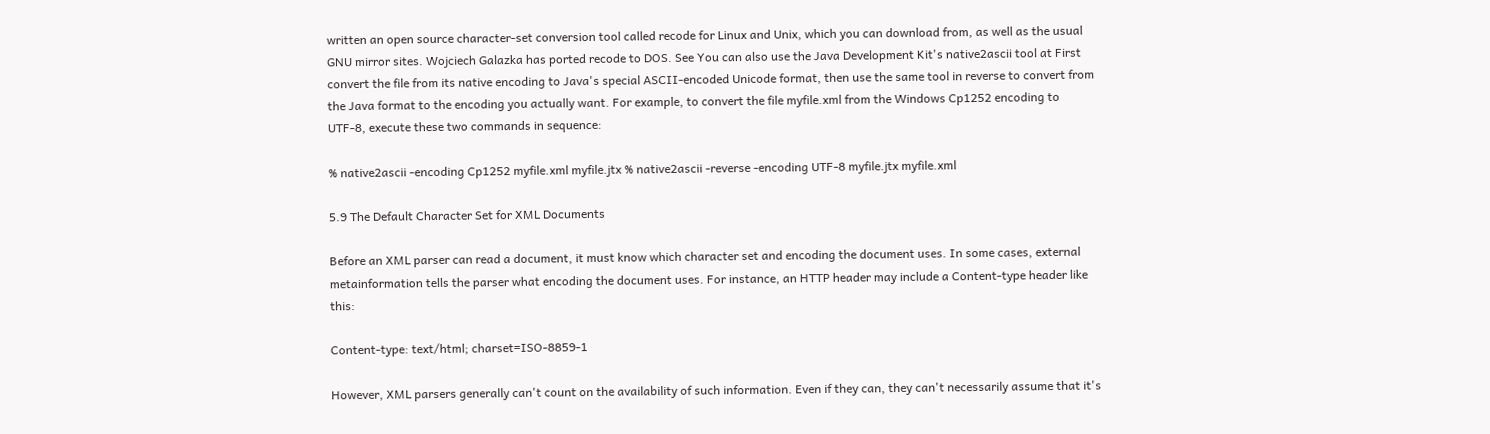written an open source character-set conversion tool called recode for Linux and Unix, which you can download from, as well as the usual GNU mirror sites. Wojciech Galazka has ported recode to DOS. See You can also use the Java Development Kit's native2ascii tool at First convert the file from its native encoding to Java's special ASCII-encoded Unicode format, then use the same tool in reverse to convert from the Java format to the encoding you actually want. For example, to convert the file myfile.xml from the Windows Cp1252 encoding to UTF-8, execute these two commands in sequence:

% native2ascii -encoding Cp1252 myfile.xml myfile.jtx % native2ascii -reverse -encoding UTF-8 myfile.jtx myfile.xml

5.9 The Default Character Set for XML Documents

Before an XML parser can read a document, it must know which character set and encoding the document uses. In some cases, external metainformation tells the parser what encoding the document uses. For instance, an HTTP header may include a Content-type header like this:

Content-type: text/html; charset=ISO-8859-1

However, XML parsers generally can't count on the availability of such information. Even if they can, they can't necessarily assume that it's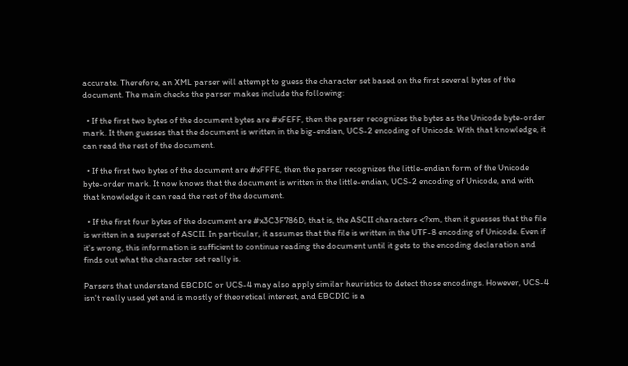accurate. Therefore, an XML parser will attempt to guess the character set based on the first several bytes of the document. The main checks the parser makes include the following:

  • If the first two bytes of the document bytes are #xFEFF, then the parser recognizes the bytes as the Unicode byte-order mark. It then guesses that the document is written in the big-endian, UCS-2 encoding of Unicode. With that knowledge, it can read the rest of the document.

  • If the first two bytes of the document are #xFFFE, then the parser recognizes the little-endian form of the Unicode byte-order mark. It now knows that the document is written in the little-endian, UCS-2 encoding of Unicode, and with that knowledge it can read the rest of the document.

  • If the first four bytes of the document are #x3C3F786D, that is, the ASCII characters <?xm, then it guesses that the file is written in a superset of ASCII. In particular, it assumes that the file is written in the UTF-8 encoding of Unicode. Even if it's wrong, this information is sufficient to continue reading the document until it gets to the encoding declaration and finds out what the character set really is.

Parsers that understand EBCDIC or UCS-4 may also apply similar heuristics to detect those encodings. However, UCS-4 isn't really used yet and is mostly of theoretical interest, and EBCDIC is a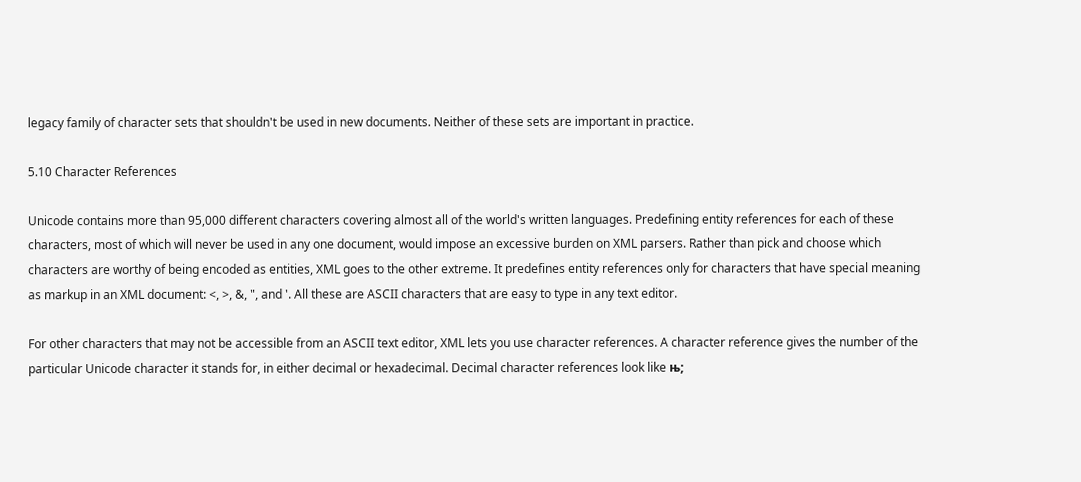legacy family of character sets that shouldn't be used in new documents. Neither of these sets are important in practice.

5.10 Character References

Unicode contains more than 95,000 different characters covering almost all of the world's written languages. Predefining entity references for each of these characters, most of which will never be used in any one document, would impose an excessive burden on XML parsers. Rather than pick and choose which characters are worthy of being encoded as entities, XML goes to the other extreme. It predefines entity references only for characters that have special meaning as markup in an XML document: <, >, &, ", and '. All these are ASCII characters that are easy to type in any text editor.

For other characters that may not be accessible from an ASCII text editor, XML lets you use character references. A character reference gives the number of the particular Unicode character it stands for, in either decimal or hexadecimal. Decimal character references look like њ;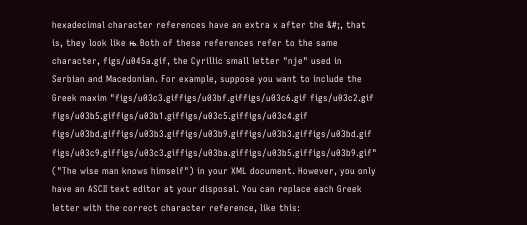hexadecimal character references have an extra x after the &#;, that is, they look like њ. Both of these references refer to the same character, figs/u045a.gif, the Cyrillic small letter "nje" used in Serbian and Macedonian. For example, suppose you want to include the Greek maxim "figs/u03c3.giffigs/u03bf.giffigs/u03c6.gif figs/u03c2.gif figs/u03b5.giffigs/u03b1.giffigs/u03c5.giffigs/u03c4.gif figs/u03bd.giffigs/u03b3.giffigs/u03b9.giffigs/u03b3.giffigs/u03bd.gif figs/u03c9.giffigs/u03c3.giffigs/u03ba.giffigs/u03b5.giffigs/u03b9.gif" ("The wise man knows himself") in your XML document. However, you only have an ASCII text editor at your disposal. You can replace each Greek letter with the correct character reference, like this: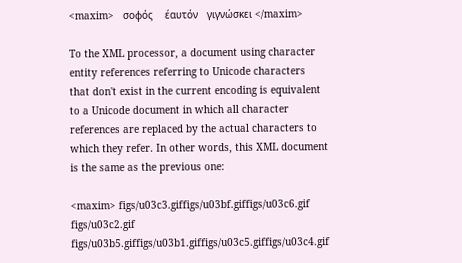<maxim>   σοφός    έαυτόν   γιγνώσκει </maxim>

To the XML processor, a document using character entity references referring to Unicode characters that don't exist in the current encoding is equivalent to a Unicode document in which all character references are replaced by the actual characters to which they refer. In other words, this XML document is the same as the previous one:

<maxim> figs/u03c3.giffigs/u03bf.giffigs/u03c6.gif figs/u03c2.gif figs/u03b5.giffigs/u03b1.giffigs/u03c5.giffigs/u03c4.gif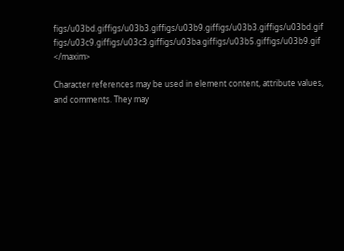figs/u03bd.giffigs/u03b3.giffigs/u03b9.giffigs/u03b3.giffigs/u03bd.gif figs/u03c9.giffigs/u03c3.giffigs/u03ba.giffigs/u03b5.giffigs/u03b9.gif </maxim>

Character references may be used in element content, attribute values, and comments. They may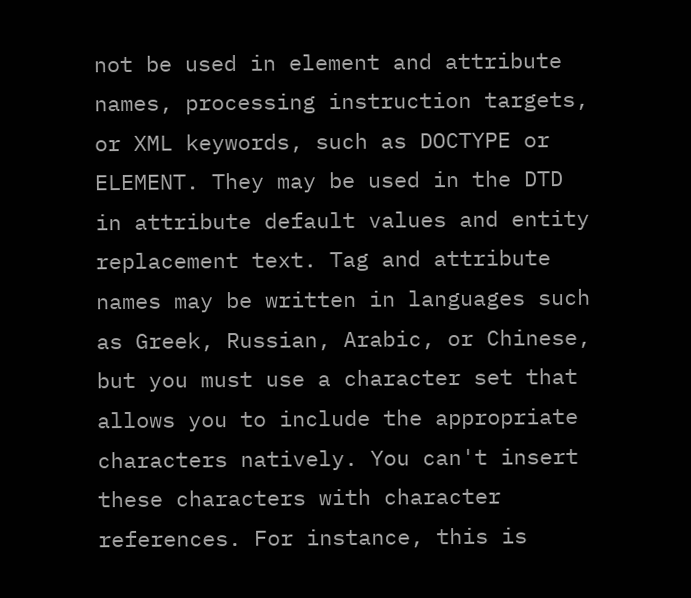not be used in element and attribute names, processing instruction targets, or XML keywords, such as DOCTYPE or ELEMENT. They may be used in the DTD in attribute default values and entity replacement text. Tag and attribute names may be written in languages such as Greek, Russian, Arabic, or Chinese, but you must use a character set that allows you to include the appropriate characters natively. You can't insert these characters with character references. For instance, this is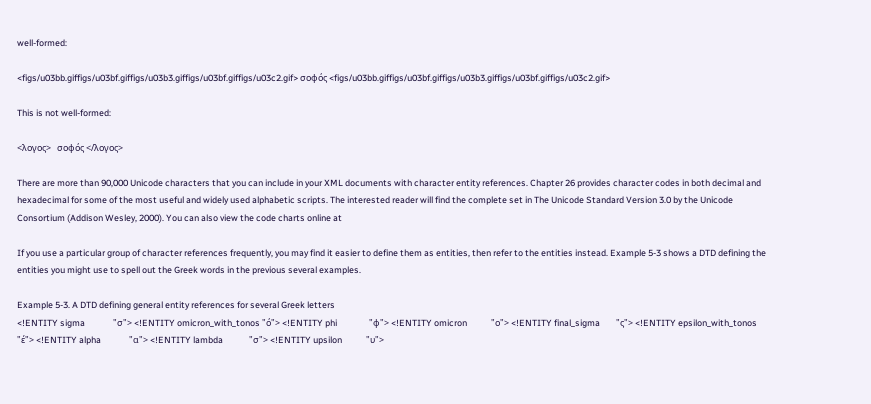well-formed:

<figs/u03bb.giffigs/u03bf.giffigs/u03b3.giffigs/u03bf.giffigs/u03c2.gif> σοφός <figs/u03bb.giffigs/u03bf.giffigs/u03b3.giffigs/u03bf.giffigs/u03c2.gif>

This is not well-formed:

<λογος>   σοφός </λογος>

There are more than 90,000 Unicode characters that you can include in your XML documents with character entity references. Chapter 26 provides character codes in both decimal and hexadecimal for some of the most useful and widely used alphabetic scripts. The interested reader will find the complete set in The Unicode Standard Version 3.0 by the Unicode Consortium (Addison Wesley, 2000). You can also view the code charts online at

If you use a particular group of character references frequently, you may find it easier to define them as entities, then refer to the entities instead. Example 5-3 shows a DTD defining the entities you might use to spell out the Greek words in the previous several examples.

Example 5-3. A DTD defining general entity references for several Greek letters
<!ENTITY sigma              "σ"> <!ENTITY omicron_with_tonos "ό"> <!ENTITY phi                "φ"> <!ENTITY omicron            "ο"> <!ENTITY final_sigma        "ς"> <!ENTITY epsilon_with_tonos "έ"> <!ENTITY alpha              "α"> <!ENTITY lambda             "σ"> <!ENTITY upsilon            "υ">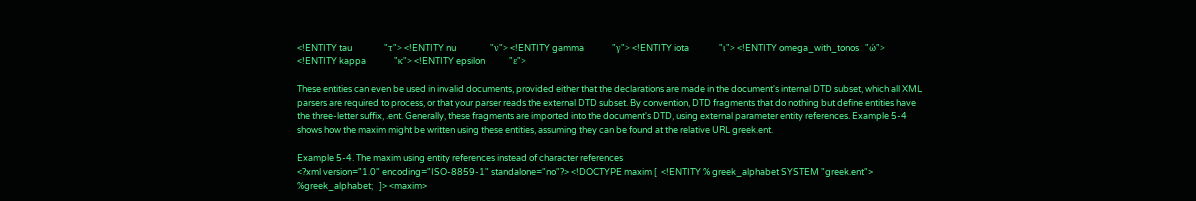<!ENTITY tau                "τ"> <!ENTITY nu                 "ν"> <!ENTITY gamma              "γ"> <!ENTITY iota               "ι"> <!ENTITY omega_with_tonos   "ώ"> <!ENTITY kappa              "κ"> <!ENTITY epsilon            "ε">

These entities can even be used in invalid documents, provided either that the declarations are made in the document's internal DTD subset, which all XML parsers are required to process, or that your parser reads the external DTD subset. By convention, DTD fragments that do nothing but define entities have the three-letter suffix, .ent. Generally, these fragments are imported into the document's DTD, using external parameter entity references. Example 5-4 shows how the maxim might be written using these entities, assuming they can be found at the relative URL greek.ent.

Example 5-4. The maxim using entity references instead of character references
<?xml version="1.0" encoding="ISO-8859-1" standalone="no"?> <!DOCTYPE maxim [  <!ENTITY % greek_alphabet SYSTEM "greek.ent">  %greek_alphabet;   ]> <maxim>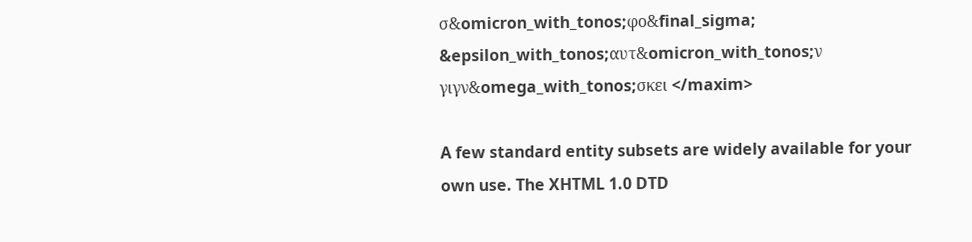σ&omicron_with_tonos;φο&final_sigma;    &epsilon_with_tonos;αυτ&omicron_with_tonos;ν   γιγν&omega_with_tonos;σκει </maxim>

A few standard entity subsets are widely available for your own use. The XHTML 1.0 DTD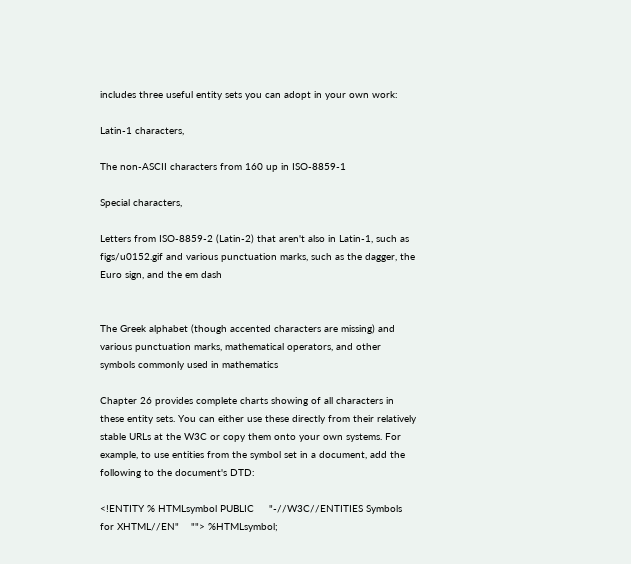includes three useful entity sets you can adopt in your own work:

Latin-1 characters,

The non-ASCII characters from 160 up in ISO-8859-1

Special characters,

Letters from ISO-8859-2 (Latin-2) that aren't also in Latin-1, such as figs/u0152.gif and various punctuation marks, such as the dagger, the Euro sign, and the em dash


The Greek alphabet (though accented characters are missing) and various punctuation marks, mathematical operators, and other symbols commonly used in mathematics

Chapter 26 provides complete charts showing of all characters in these entity sets. You can either use these directly from their relatively stable URLs at the W3C or copy them onto your own systems. For example, to use entities from the symbol set in a document, add the following to the document's DTD:

<!ENTITY % HTMLsymbol PUBLIC     "-//W3C//ENTITIES Symbols for XHTML//EN"    ""> %HTMLsymbol;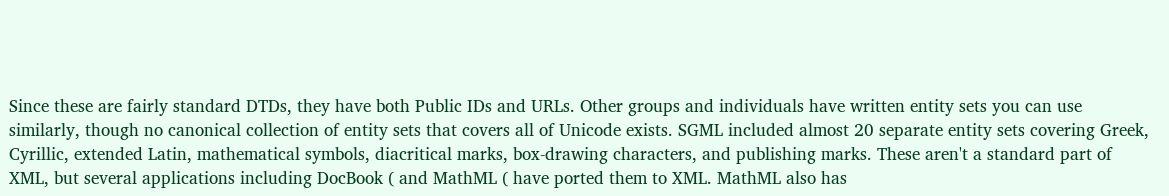Since these are fairly standard DTDs, they have both Public IDs and URLs. Other groups and individuals have written entity sets you can use similarly, though no canonical collection of entity sets that covers all of Unicode exists. SGML included almost 20 separate entity sets covering Greek, Cyrillic, extended Latin, mathematical symbols, diacritical marks, box-drawing characters, and publishing marks. These aren't a standard part of XML, but several applications including DocBook ( and MathML ( have ported them to XML. MathML also has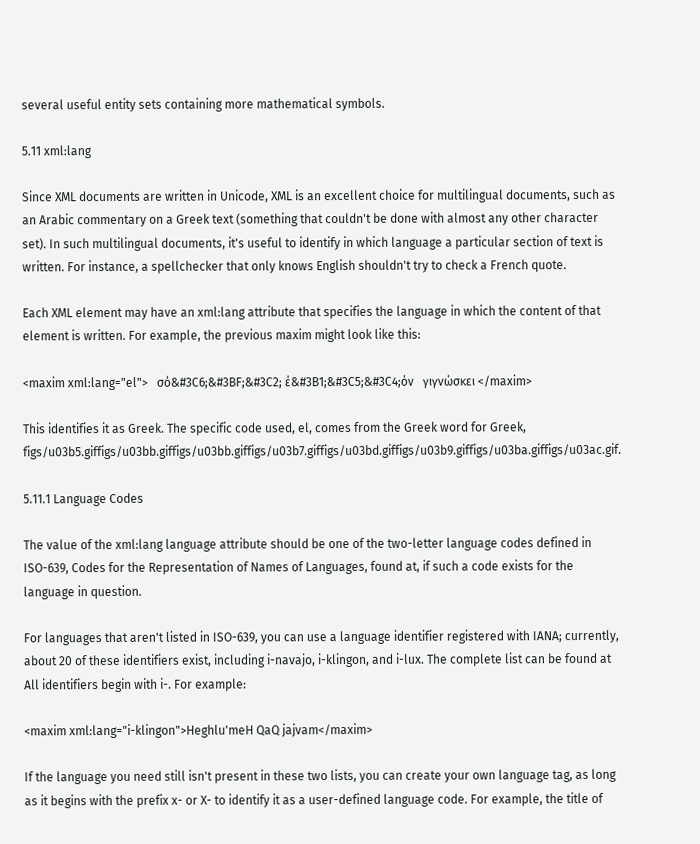several useful entity sets containing more mathematical symbols.

5.11 xml:lang

Since XML documents are written in Unicode, XML is an excellent choice for multilingual documents, such as an Arabic commentary on a Greek text (something that couldn't be done with almost any other character set). In such multilingual documents, it's useful to identify in which language a particular section of text is written. For instance, a spellchecker that only knows English shouldn't try to check a French quote.

Each XML element may have an xml:lang attribute that specifies the language in which the content of that element is written. For example, the previous maxim might look like this:

<maxim xml:lang="el">   σό&#3C6;&#3BF;&#3C2; έ&#3B1;&#3C5;&#3C4;όν   γιγνώσκει </maxim>

This identifies it as Greek. The specific code used, el, comes from the Greek word for Greek, figs/u03b5.giffigs/u03bb.giffigs/u03bb.giffigs/u03b7.giffigs/u03bd.giffigs/u03b9.giffigs/u03ba.giffigs/u03ac.gif.

5.11.1 Language Codes

The value of the xml:lang language attribute should be one of the two-letter language codes defined in ISO-639, Codes for the Representation of Names of Languages, found at, if such a code exists for the language in question.

For languages that aren't listed in ISO-639, you can use a language identifier registered with IANA; currently, about 20 of these identifiers exist, including i-navajo, i-klingon, and i-lux. The complete list can be found at All identifiers begin with i-. For example:

<maxim xml:lang="i-klingon">Heghlu'meH QaQ jajvam</maxim>

If the language you need still isn't present in these two lists, you can create your own language tag, as long as it begins with the prefix x- or X- to identify it as a user-defined language code. For example, the title of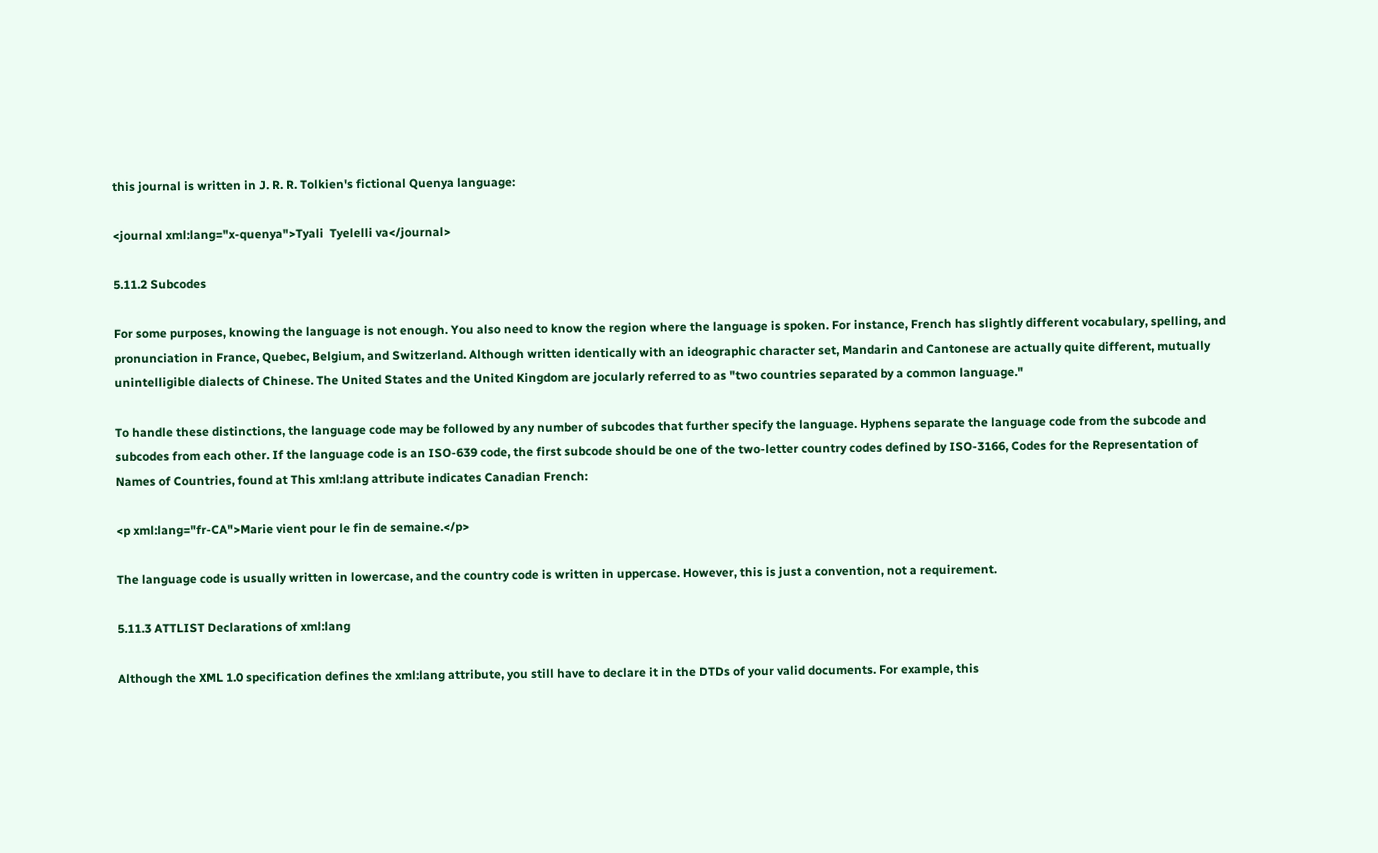this journal is written in J. R. R. Tolkien's fictional Quenya language:

<journal xml:lang="x-quenya">Tyali  Tyelelli va</journal>

5.11.2 Subcodes

For some purposes, knowing the language is not enough. You also need to know the region where the language is spoken. For instance, French has slightly different vocabulary, spelling, and pronunciation in France, Quebec, Belgium, and Switzerland. Although written identically with an ideographic character set, Mandarin and Cantonese are actually quite different, mutually unintelligible dialects of Chinese. The United States and the United Kingdom are jocularly referred to as "two countries separated by a common language."

To handle these distinctions, the language code may be followed by any number of subcodes that further specify the language. Hyphens separate the language code from the subcode and subcodes from each other. If the language code is an ISO-639 code, the first subcode should be one of the two-letter country codes defined by ISO-3166, Codes for the Representation of Names of Countries, found at This xml:lang attribute indicates Canadian French:

<p xml:lang="fr-CA">Marie vient pour le fin de semaine.</p>

The language code is usually written in lowercase, and the country code is written in uppercase. However, this is just a convention, not a requirement.

5.11.3 ATTLIST Declarations of xml:lang

Although the XML 1.0 specification defines the xml:lang attribute, you still have to declare it in the DTDs of your valid documents. For example, this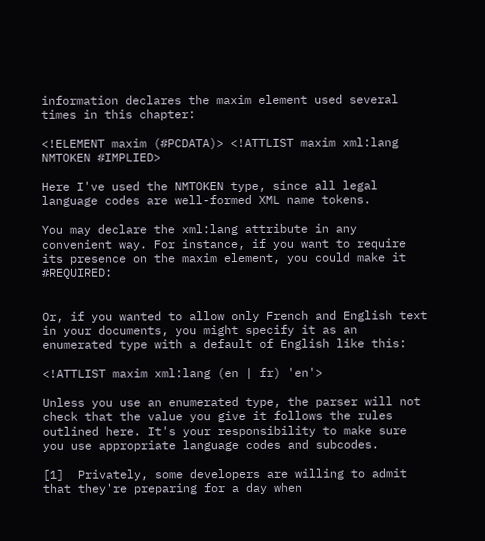information declares the maxim element used several times in this chapter:

<!ELEMENT maxim (#PCDATA)> <!ATTLIST maxim xml:lang NMTOKEN #IMPLIED>

Here I've used the NMTOKEN type, since all legal language codes are well-formed XML name tokens.

You may declare the xml:lang attribute in any convenient way. For instance, if you want to require its presence on the maxim element, you could make it #REQUIRED:


Or, if you wanted to allow only French and English text in your documents, you might specify it as an enumerated type with a default of English like this:

<!ATTLIST maxim xml:lang (en | fr) 'en'>

Unless you use an enumerated type, the parser will not check that the value you give it follows the rules outlined here. It's your responsibility to make sure you use appropriate language codes and subcodes.

[1]  Privately, some developers are willing to admit that they're preparing for a day when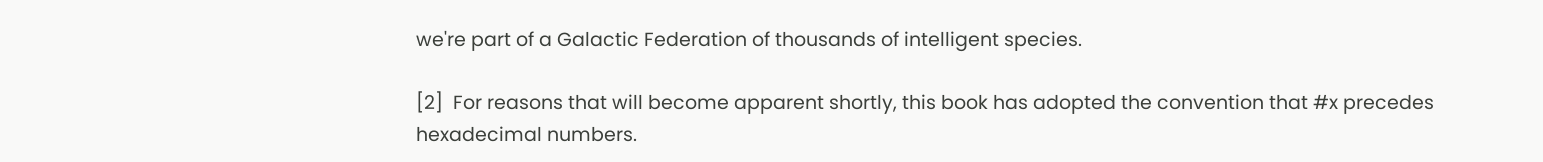we're part of a Galactic Federation of thousands of intelligent species.

[2]  For reasons that will become apparent shortly, this book has adopted the convention that #x precedes hexadecimal numbers.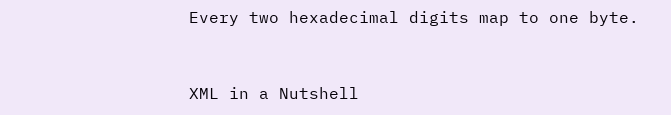Every two hexadecimal digits map to one byte.


XML in a Nutshell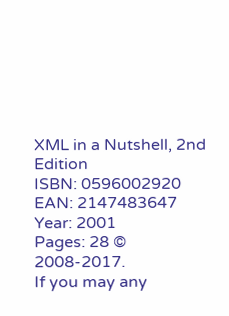XML in a Nutshell, 2nd Edition
ISBN: 0596002920
EAN: 2147483647
Year: 2001
Pages: 28 © 2008-2017.
If you may any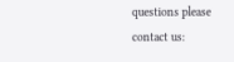questions please contact us: